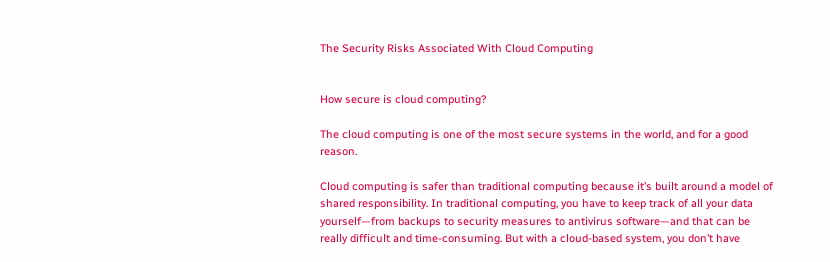The Security Risks Associated With Cloud Computing


How secure is cloud computing?

The cloud computing is one of the most secure systems in the world, and for a good reason.

Cloud computing is safer than traditional computing because it’s built around a model of shared responsibility. In traditional computing, you have to keep track of all your data yourself—from backups to security measures to antivirus software—and that can be really difficult and time-consuming. But with a cloud-based system, you don’t have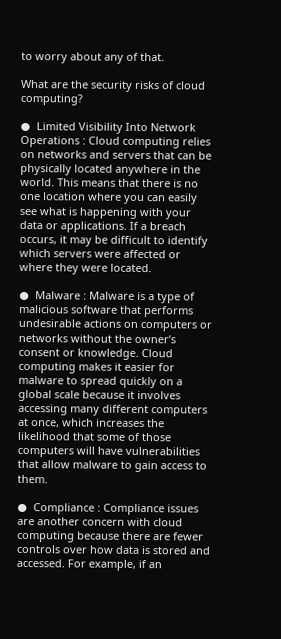to worry about any of that.

What are the security risks of cloud computing?

●  Limited Visibility Into Network Operations : Cloud computing relies on networks and servers that can be physically located anywhere in the world. This means that there is no one location where you can easily see what is happening with your data or applications. If a breach occurs, it may be difficult to identify which servers were affected or where they were located.

●  Malware : Malware is a type of malicious software that performs undesirable actions on computers or networks without the owner’s consent or knowledge. Cloud computing makes it easier for malware to spread quickly on a global scale because it involves accessing many different computers at once, which increases the likelihood that some of those computers will have vulnerabilities that allow malware to gain access to them.

●  Compliance : Compliance issues are another concern with cloud computing because there are fewer controls over how data is stored and accessed. For example, if an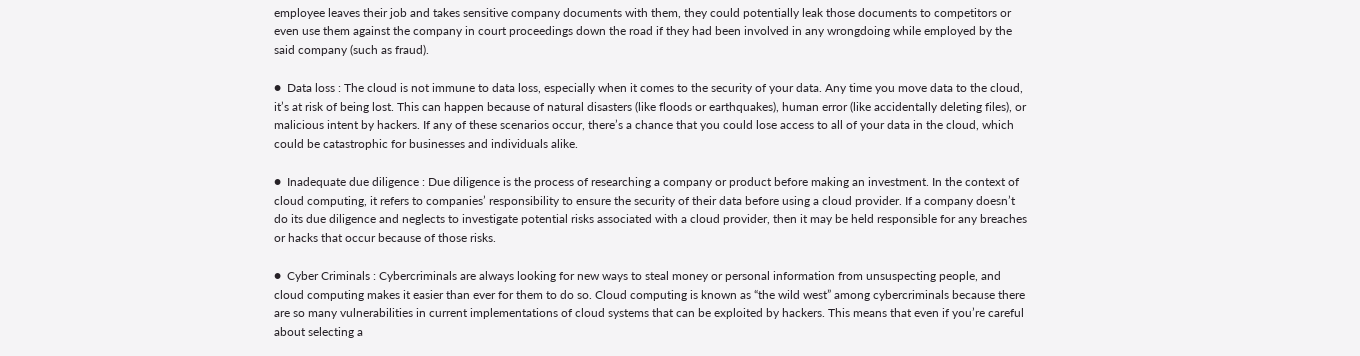employee leaves their job and takes sensitive company documents with them, they could potentially leak those documents to competitors or even use them against the company in court proceedings down the road if they had been involved in any wrongdoing while employed by the said company (such as fraud).

●  Data loss : The cloud is not immune to data loss, especially when it comes to the security of your data. Any time you move data to the cloud, it’s at risk of being lost. This can happen because of natural disasters (like floods or earthquakes), human error (like accidentally deleting files), or malicious intent by hackers. If any of these scenarios occur, there’s a chance that you could lose access to all of your data in the cloud, which could be catastrophic for businesses and individuals alike.

●  Inadequate due diligence : Due diligence is the process of researching a company or product before making an investment. In the context of cloud computing, it refers to companies’ responsibility to ensure the security of their data before using a cloud provider. If a company doesn’t do its due diligence and neglects to investigate potential risks associated with a cloud provider, then it may be held responsible for any breaches or hacks that occur because of those risks.

●  Cyber Criminals : Cybercriminals are always looking for new ways to steal money or personal information from unsuspecting people, and cloud computing makes it easier than ever for them to do so. Cloud computing is known as “the wild west” among cybercriminals because there are so many vulnerabilities in current implementations of cloud systems that can be exploited by hackers. This means that even if you’re careful about selecting a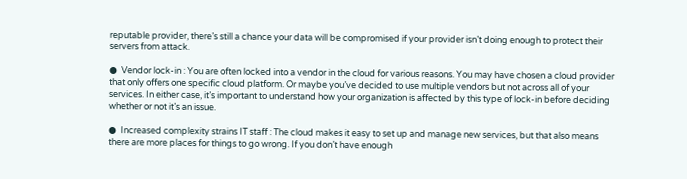reputable provider, there’s still a chance your data will be compromised if your provider isn’t doing enough to protect their servers from attack.

●  Vendor lock-in : You are often locked into a vendor in the cloud for various reasons. You may have chosen a cloud provider that only offers one specific cloud platform. Or maybe you’ve decided to use multiple vendors but not across all of your services. In either case, it’s important to understand how your organization is affected by this type of lock-in before deciding whether or not it’s an issue.

●  Increased complexity strains IT staff : The cloud makes it easy to set up and manage new services, but that also means there are more places for things to go wrong. If you don’t have enough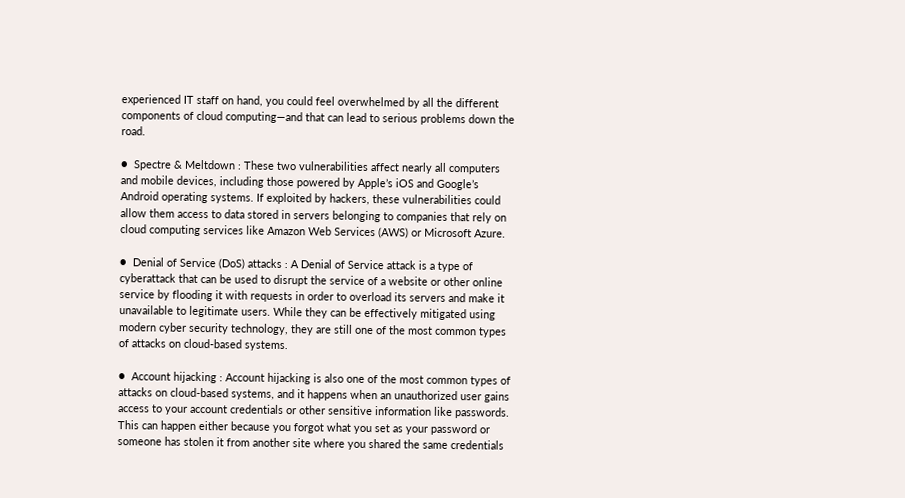experienced IT staff on hand, you could feel overwhelmed by all the different components of cloud computing—and that can lead to serious problems down the road.

●  Spectre & Meltdown : These two vulnerabilities affect nearly all computers and mobile devices, including those powered by Apple’s iOS and Google’s Android operating systems. If exploited by hackers, these vulnerabilities could allow them access to data stored in servers belonging to companies that rely on cloud computing services like Amazon Web Services (AWS) or Microsoft Azure.

●  Denial of Service (DoS) attacks : A Denial of Service attack is a type of cyberattack that can be used to disrupt the service of a website or other online service by flooding it with requests in order to overload its servers and make it unavailable to legitimate users. While they can be effectively mitigated using modern cyber security technology, they are still one of the most common types of attacks on cloud-based systems.

●  Account hijacking : Account hijacking is also one of the most common types of attacks on cloud-based systems, and it happens when an unauthorized user gains access to your account credentials or other sensitive information like passwords. This can happen either because you forgot what you set as your password or someone has stolen it from another site where you shared the same credentials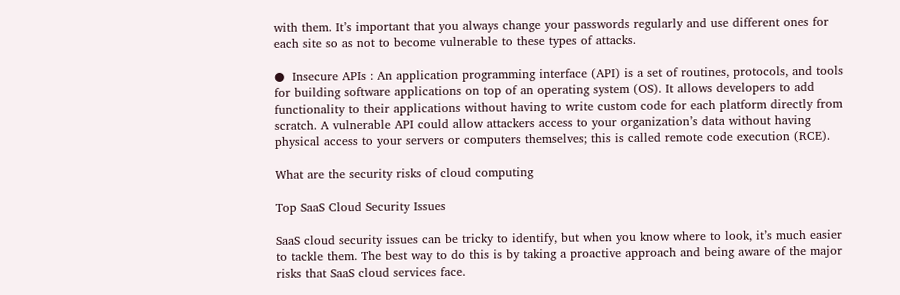with them. It’s important that you always change your passwords regularly and use different ones for each site so as not to become vulnerable to these types of attacks.

●  Insecure APIs : An application programming interface (API) is a set of routines, protocols, and tools for building software applications on top of an operating system (OS). It allows developers to add functionality to their applications without having to write custom code for each platform directly from scratch. A vulnerable API could allow attackers access to your organization’s data without having physical access to your servers or computers themselves; this is called remote code execution (RCE).

What are the security risks of cloud computing

Top SaaS Cloud Security Issues

SaaS cloud security issues can be tricky to identify, but when you know where to look, it’s much easier to tackle them. The best way to do this is by taking a proactive approach and being aware of the major risks that SaaS cloud services face.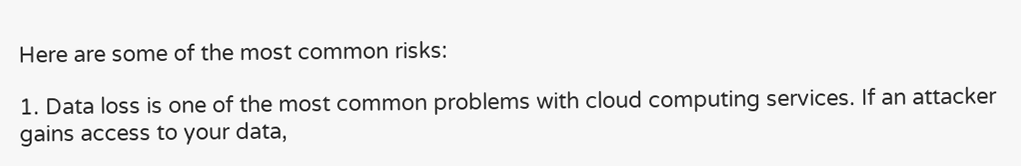Here are some of the most common risks:

1. Data loss is one of the most common problems with cloud computing services. If an attacker gains access to your data,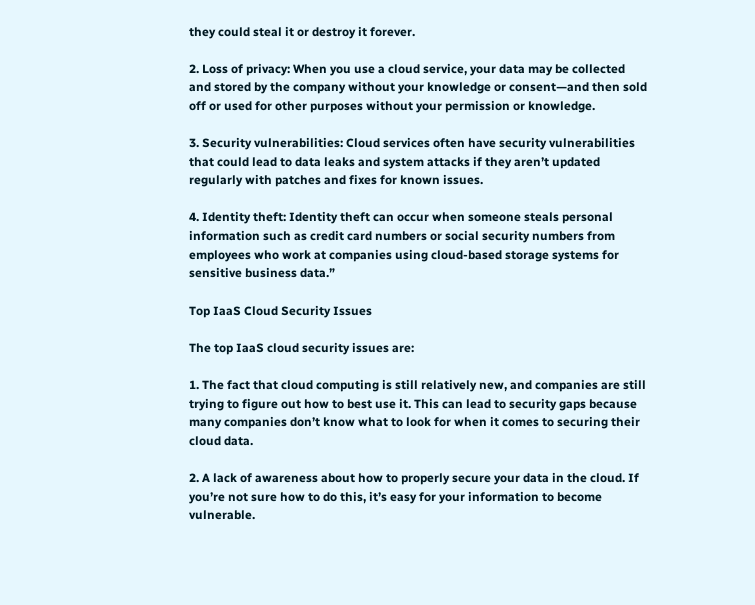they could steal it or destroy it forever.

2. Loss of privacy: When you use a cloud service, your data may be collected and stored by the company without your knowledge or consent—and then sold off or used for other purposes without your permission or knowledge.

3. Security vulnerabilities: Cloud services often have security vulnerabilities that could lead to data leaks and system attacks if they aren’t updated regularly with patches and fixes for known issues.

4. Identity theft: Identity theft can occur when someone steals personal information such as credit card numbers or social security numbers from employees who work at companies using cloud-based storage systems for sensitive business data.”

Top IaaS Cloud Security Issues

The top IaaS cloud security issues are:

1. The fact that cloud computing is still relatively new, and companies are still trying to figure out how to best use it. This can lead to security gaps because many companies don’t know what to look for when it comes to securing their cloud data.

2. A lack of awareness about how to properly secure your data in the cloud. If you’re not sure how to do this, it’s easy for your information to become vulnerable.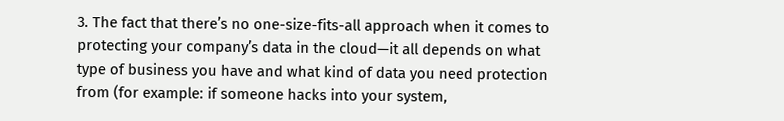3. The fact that there’s no one-size-fits-all approach when it comes to protecting your company’s data in the cloud—it all depends on what type of business you have and what kind of data you need protection from (for example: if someone hacks into your system,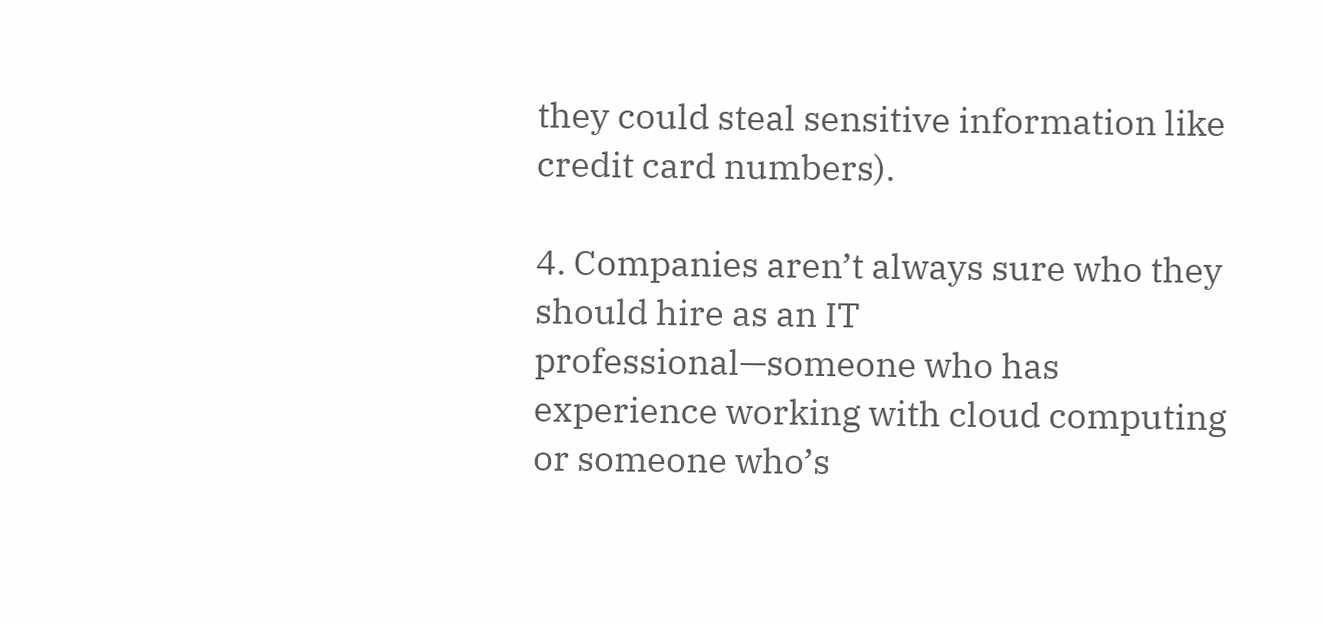they could steal sensitive information like credit card numbers).

4. Companies aren’t always sure who they should hire as an IT professional—someone who has experience working with cloud computing or someone who’s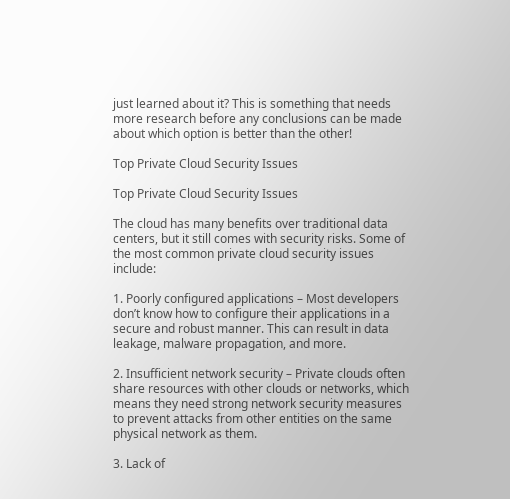just learned about it? This is something that needs more research before any conclusions can be made about which option is better than the other!

Top Private Cloud Security Issues

Top Private Cloud Security Issues

The cloud has many benefits over traditional data centers, but it still comes with security risks. Some of the most common private cloud security issues include:

1. Poorly configured applications – Most developers don’t know how to configure their applications in a secure and robust manner. This can result in data leakage, malware propagation, and more.

2. Insufficient network security – Private clouds often share resources with other clouds or networks, which means they need strong network security measures to prevent attacks from other entities on the same physical network as them.

3. Lack of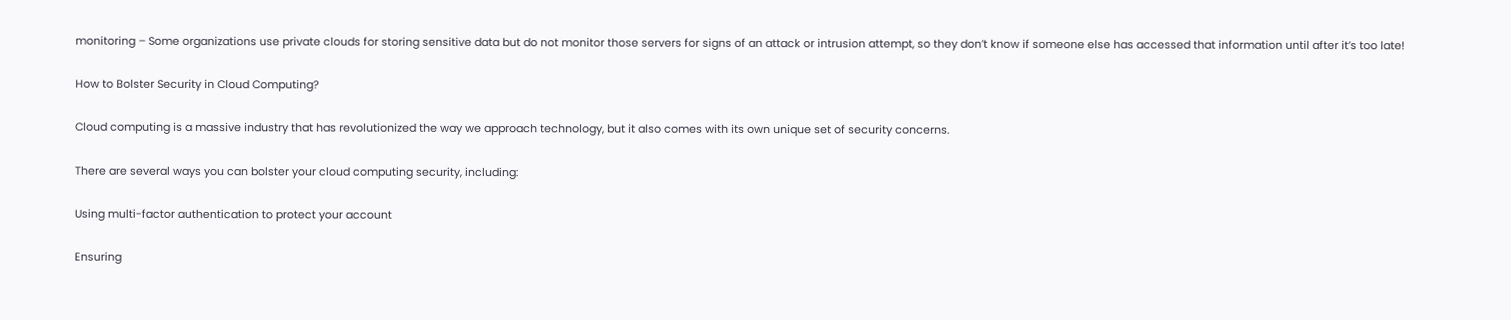monitoring – Some organizations use private clouds for storing sensitive data but do not monitor those servers for signs of an attack or intrusion attempt, so they don’t know if someone else has accessed that information until after it’s too late!

How to Bolster Security in Cloud Computing?

Cloud computing is a massive industry that has revolutionized the way we approach technology, but it also comes with its own unique set of security concerns.

There are several ways you can bolster your cloud computing security, including:

Using multi-factor authentication to protect your account

Ensuring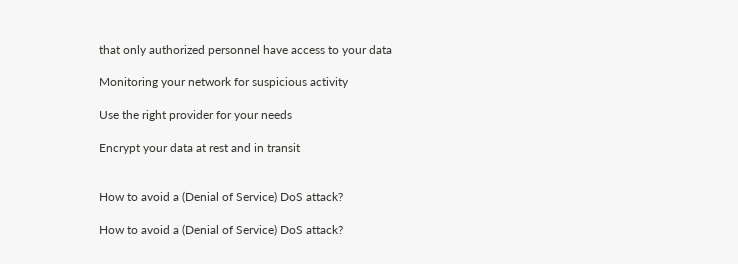that only authorized personnel have access to your data

Monitoring your network for suspicious activity

Use the right provider for your needs

Encrypt your data at rest and in transit


How to avoid a (Denial of Service) DoS attack?

How to avoid a (Denial of Service) DoS attack?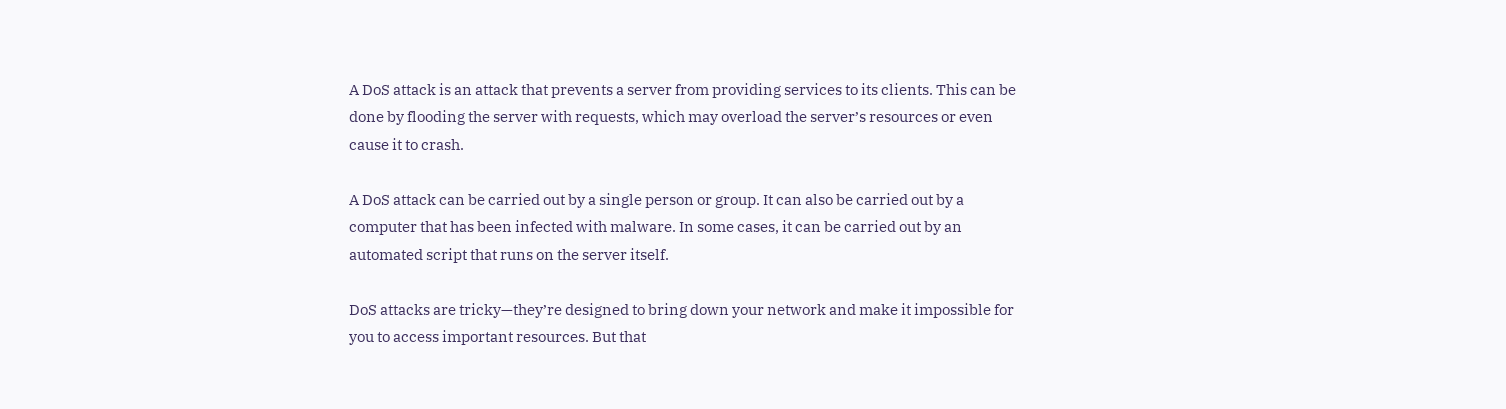A DoS attack is an attack that prevents a server from providing services to its clients. This can be done by flooding the server with requests, which may overload the server’s resources or even cause it to crash.

A DoS attack can be carried out by a single person or group. It can also be carried out by a computer that has been infected with malware. In some cases, it can be carried out by an automated script that runs on the server itself.

DoS attacks are tricky—they’re designed to bring down your network and make it impossible for you to access important resources. But that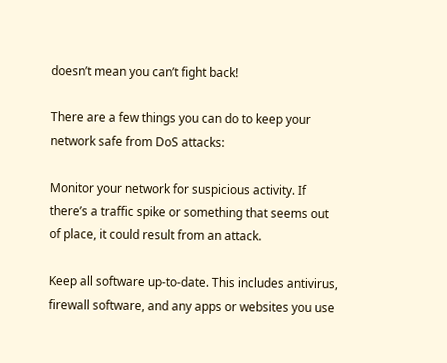doesn’t mean you can’t fight back!

There are a few things you can do to keep your network safe from DoS attacks:

Monitor your network for suspicious activity. If there’s a traffic spike or something that seems out of place, it could result from an attack.

Keep all software up-to-date. This includes antivirus, firewall software, and any apps or websites you use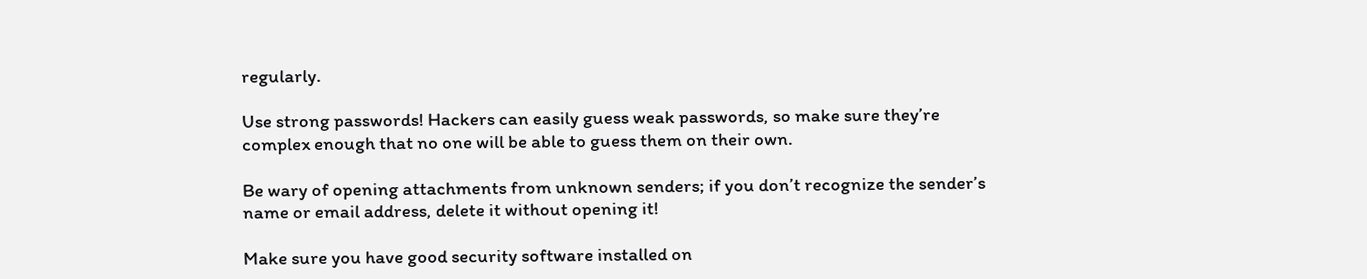regularly.

Use strong passwords! Hackers can easily guess weak passwords, so make sure they’re complex enough that no one will be able to guess them on their own.

Be wary of opening attachments from unknown senders; if you don’t recognize the sender’s name or email address, delete it without opening it!

Make sure you have good security software installed on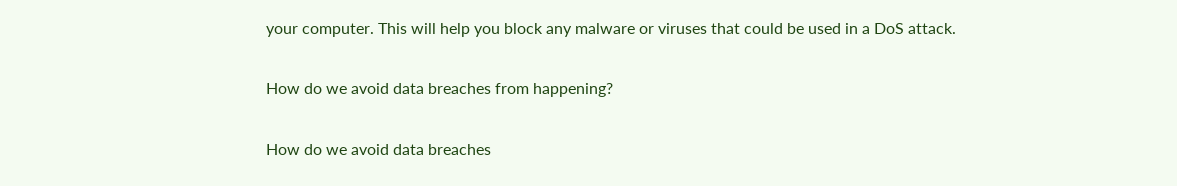your computer. This will help you block any malware or viruses that could be used in a DoS attack.

How do we avoid data breaches from happening?

How do we avoid data breaches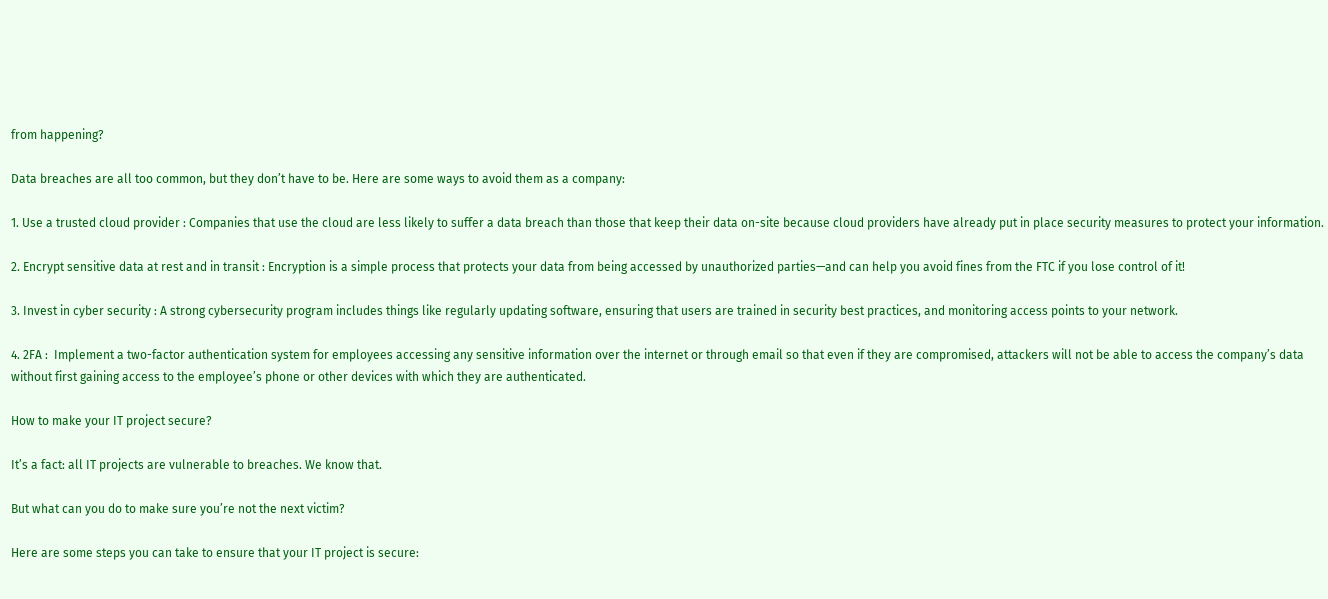from happening?

Data breaches are all too common, but they don’t have to be. Here are some ways to avoid them as a company:

1. Use a trusted cloud provider : Companies that use the cloud are less likely to suffer a data breach than those that keep their data on-site because cloud providers have already put in place security measures to protect your information.

2. Encrypt sensitive data at rest and in transit : Encryption is a simple process that protects your data from being accessed by unauthorized parties—and can help you avoid fines from the FTC if you lose control of it!

3. Invest in cyber security : A strong cybersecurity program includes things like regularly updating software, ensuring that users are trained in security best practices, and monitoring access points to your network.

4. 2FA :  Implement a two-factor authentication system for employees accessing any sensitive information over the internet or through email so that even if they are compromised, attackers will not be able to access the company’s data without first gaining access to the employee’s phone or other devices with which they are authenticated.

How to make your IT project secure?

It’s a fact: all IT projects are vulnerable to breaches. We know that.

But what can you do to make sure you’re not the next victim?

Here are some steps you can take to ensure that your IT project is secure: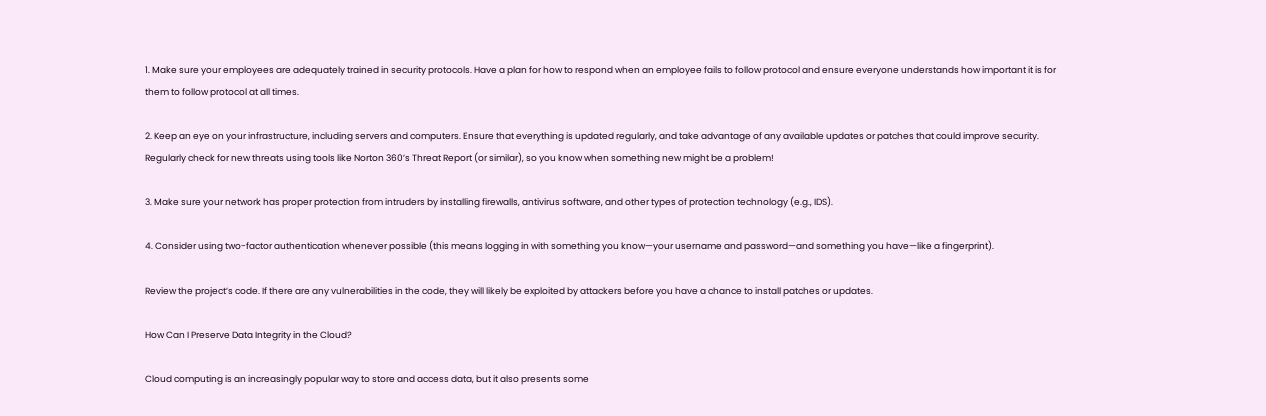1. Make sure your employees are adequately trained in security protocols. Have a plan for how to respond when an employee fails to follow protocol and ensure everyone understands how important it is for them to follow protocol at all times.

2. Keep an eye on your infrastructure, including servers and computers. Ensure that everything is updated regularly, and take advantage of any available updates or patches that could improve security. Regularly check for new threats using tools like Norton 360’s Threat Report (or similar), so you know when something new might be a problem!

3. Make sure your network has proper protection from intruders by installing firewalls, antivirus software, and other types of protection technology (e.g., IDS).

4. Consider using two-factor authentication whenever possible (this means logging in with something you know—your username and password—and something you have—like a fingerprint).

Review the project’s code. If there are any vulnerabilities in the code, they will likely be exploited by attackers before you have a chance to install patches or updates.

How Can I Preserve Data Integrity in the Cloud?

Cloud computing is an increasingly popular way to store and access data, but it also presents some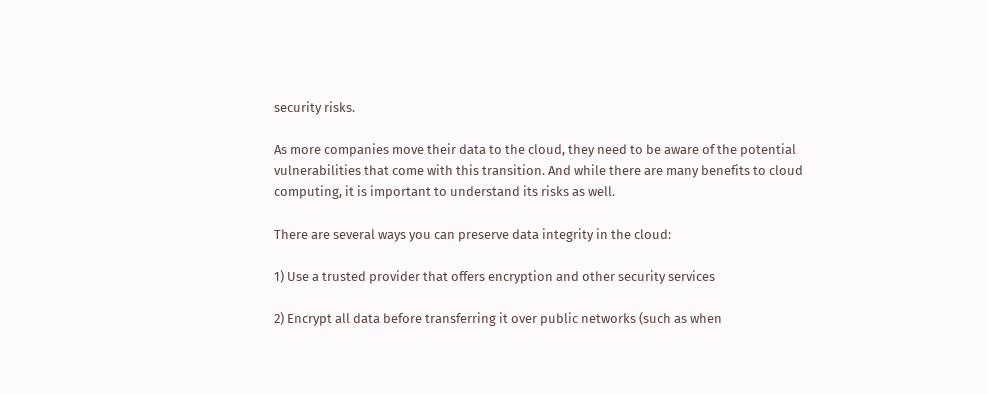security risks.

As more companies move their data to the cloud, they need to be aware of the potential vulnerabilities that come with this transition. And while there are many benefits to cloud computing, it is important to understand its risks as well.

There are several ways you can preserve data integrity in the cloud:

1) Use a trusted provider that offers encryption and other security services

2) Encrypt all data before transferring it over public networks (such as when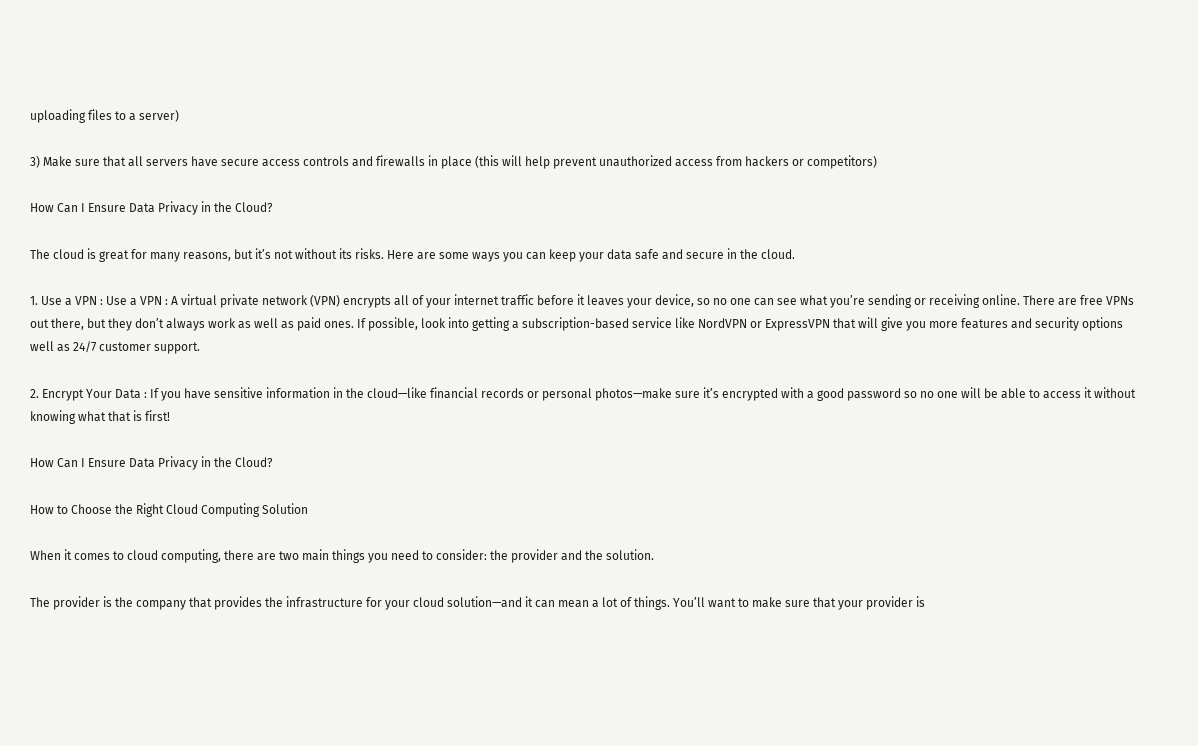uploading files to a server)

3) Make sure that all servers have secure access controls and firewalls in place (this will help prevent unauthorized access from hackers or competitors)

How Can I Ensure Data Privacy in the Cloud?

The cloud is great for many reasons, but it’s not without its risks. Here are some ways you can keep your data safe and secure in the cloud.

1. Use a VPN : Use a VPN : A virtual private network (VPN) encrypts all of your internet traffic before it leaves your device, so no one can see what you’re sending or receiving online. There are free VPNs out there, but they don’t always work as well as paid ones. If possible, look into getting a subscription-based service like NordVPN or ExpressVPN that will give you more features and security options well as 24/7 customer support.

2. Encrypt Your Data : If you have sensitive information in the cloud—like financial records or personal photos—make sure it’s encrypted with a good password so no one will be able to access it without knowing what that is first!

How Can I Ensure Data Privacy in the Cloud?

How to Choose the Right Cloud Computing Solution

When it comes to cloud computing, there are two main things you need to consider: the provider and the solution.

The provider is the company that provides the infrastructure for your cloud solution—and it can mean a lot of things. You’ll want to make sure that your provider is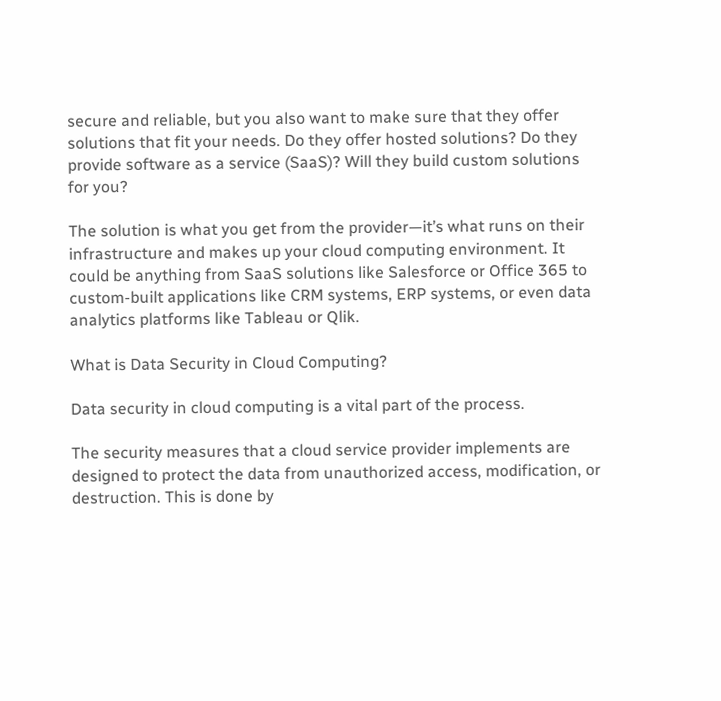secure and reliable, but you also want to make sure that they offer solutions that fit your needs. Do they offer hosted solutions? Do they provide software as a service (SaaS)? Will they build custom solutions for you?

The solution is what you get from the provider—it’s what runs on their infrastructure and makes up your cloud computing environment. It could be anything from SaaS solutions like Salesforce or Office 365 to custom-built applications like CRM systems, ERP systems, or even data analytics platforms like Tableau or Qlik.

What is Data Security in Cloud Computing?

Data security in cloud computing is a vital part of the process.

The security measures that a cloud service provider implements are designed to protect the data from unauthorized access, modification, or destruction. This is done by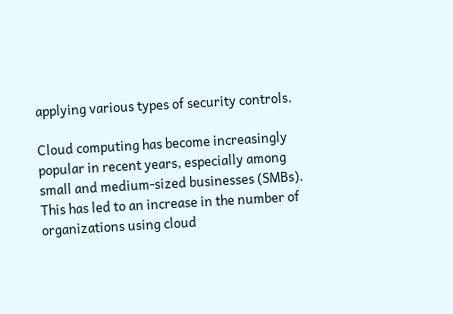applying various types of security controls.

Cloud computing has become increasingly popular in recent years, especially among small and medium-sized businesses (SMBs). This has led to an increase in the number of organizations using cloud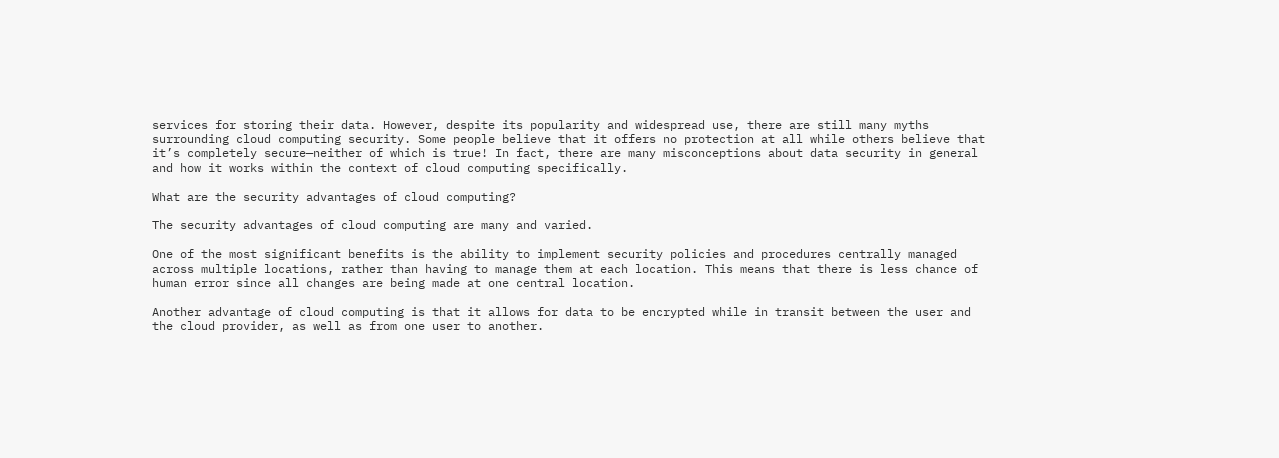services for storing their data. However, despite its popularity and widespread use, there are still many myths surrounding cloud computing security. Some people believe that it offers no protection at all while others believe that it’s completely secure—neither of which is true! In fact, there are many misconceptions about data security in general and how it works within the context of cloud computing specifically.

What are the security advantages of cloud computing?

The security advantages of cloud computing are many and varied.

One of the most significant benefits is the ability to implement security policies and procedures centrally managed across multiple locations, rather than having to manage them at each location. This means that there is less chance of human error since all changes are being made at one central location.

Another advantage of cloud computing is that it allows for data to be encrypted while in transit between the user and the cloud provider, as well as from one user to another.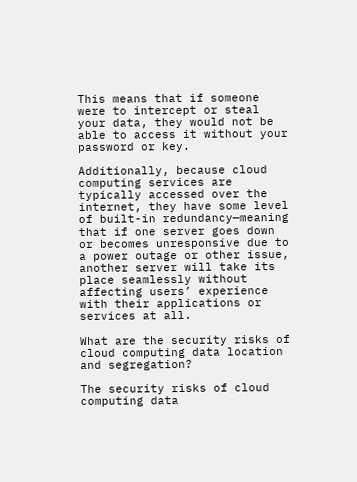This means that if someone were to intercept or steal your data, they would not be able to access it without your password or key.

Additionally, because cloud computing services are typically accessed over the internet, they have some level of built-in redundancy—meaning that if one server goes down or becomes unresponsive due to a power outage or other issue, another server will take its place seamlessly without affecting users’ experience with their applications or services at all.

What are the security risks of cloud computing data location and segregation?

The security risks of cloud computing data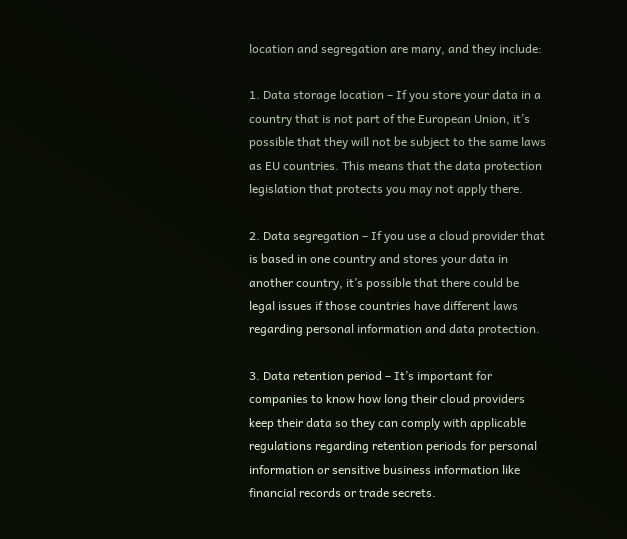location and segregation are many, and they include:

1. Data storage location – If you store your data in a country that is not part of the European Union, it’s possible that they will not be subject to the same laws as EU countries. This means that the data protection legislation that protects you may not apply there.

2. Data segregation – If you use a cloud provider that is based in one country and stores your data in another country, it’s possible that there could be legal issues if those countries have different laws regarding personal information and data protection.

3. Data retention period – It’s important for companies to know how long their cloud providers keep their data so they can comply with applicable regulations regarding retention periods for personal information or sensitive business information like financial records or trade secrets.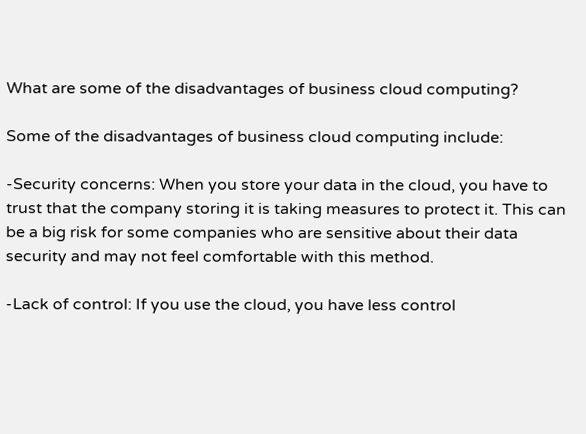What are some of the disadvantages of business cloud computing?

Some of the disadvantages of business cloud computing include:

-Security concerns: When you store your data in the cloud, you have to trust that the company storing it is taking measures to protect it. This can be a big risk for some companies who are sensitive about their data security and may not feel comfortable with this method.

-Lack of control: If you use the cloud, you have less control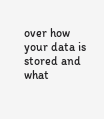over how your data is stored and what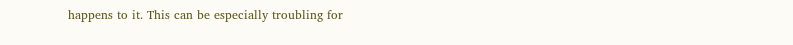happens to it. This can be especially troubling for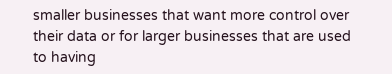smaller businesses that want more control over their data or for larger businesses that are used to having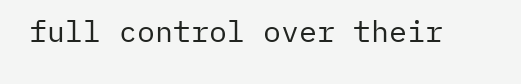full control over their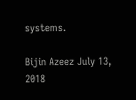systems.

Bijin Azeez July 13, 2018